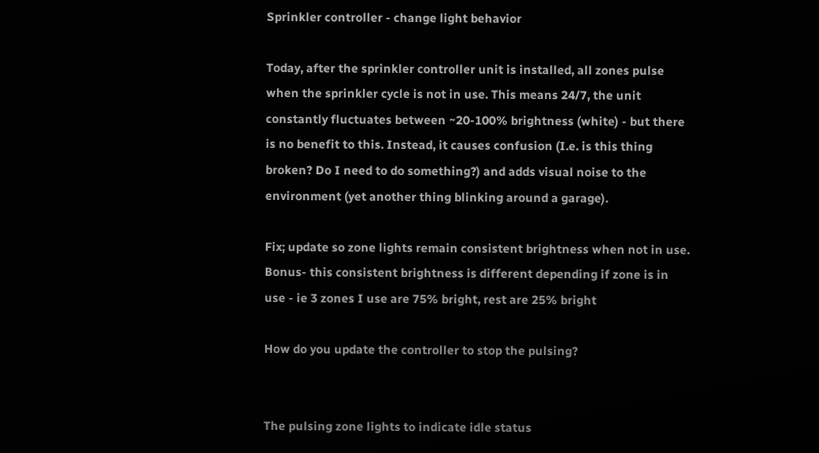Sprinkler controller - change light behavior

Today, after the sprinkler controller unit is installed, all zones pulse when the sprinkler cycle is not in use. This means 24/7, the unit constantly fluctuates between ~20-100% brightness (white) - but there is no benefit to this. Instead, it causes confusion (I.e. is this thing broken? Do I need to do something?) and adds visual noise to the environment (yet another thing blinking around a garage).

Fix; update so zone lights remain consistent brightness when not in use. Bonus- this consistent brightness is different depending if zone is in use - ie 3 zones I use are 75% bright, rest are 25% bright

How do you update the controller to stop the pulsing?


The pulsing zone lights to indicate idle status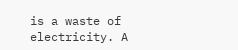is a waste of electricity. A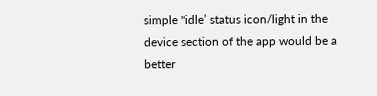simple "idle’ status icon/light in the device section of the app would be a better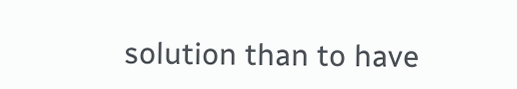solution than to have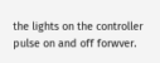the lights on the controller pulse on and off forwver.